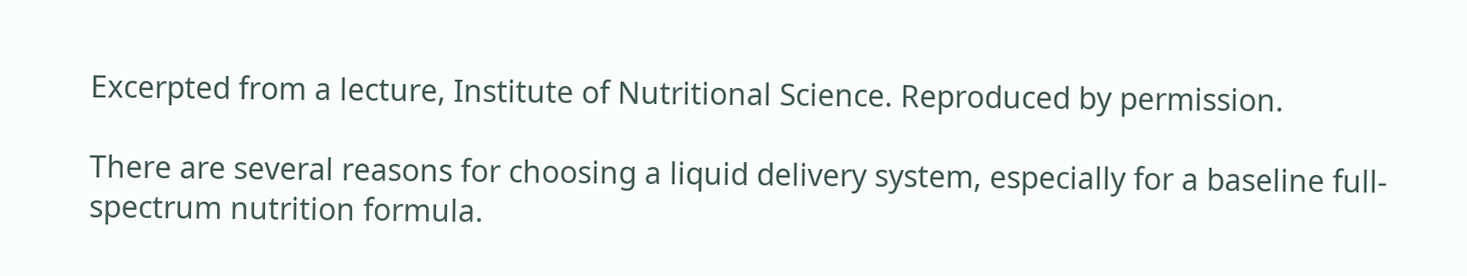Excerpted from a lecture, Institute of Nutritional Science. Reproduced by permission.

There are several reasons for choosing a liquid delivery system, especially for a baseline full-spectrum nutrition formula.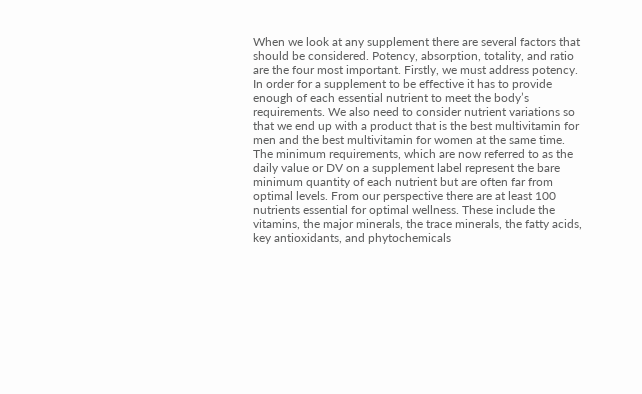When we look at any supplement there are several factors that should be considered. Potency, absorption, totality, and ratio are the four most important. Firstly, we must address potency. In order for a supplement to be effective it has to provide enough of each essential nutrient to meet the body’s requirements. We also need to consider nutrient variations so that we end up with a product that is the best multivitamin for men and the best multivitamin for women at the same time. The minimum requirements, which are now referred to as the daily value or DV on a supplement label represent the bare minimum quantity of each nutrient but are often far from optimal levels. From our perspective there are at least 100 nutrients essential for optimal wellness. These include the vitamins, the major minerals, the trace minerals, the fatty acids, key antioxidants, and phytochemicals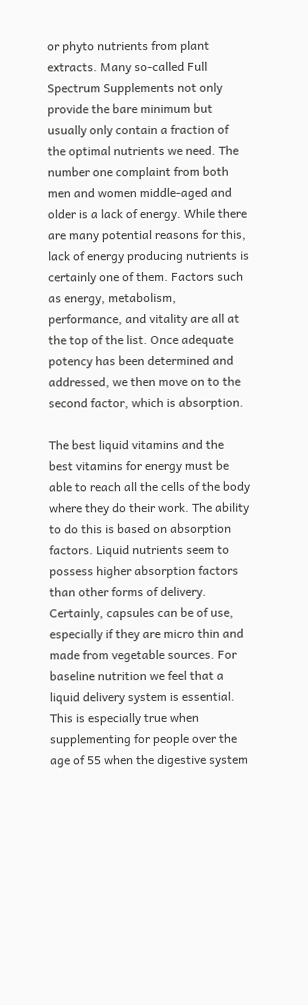or phyto nutrients from plant extracts. Many so-called Full Spectrum Supplements not only provide the bare minimum but usually only contain a fraction of the optimal nutrients we need. The number one complaint from both men and women middle-aged and older is a lack of energy. While there are many potential reasons for this, lack of energy producing nutrients is certainly one of them. Factors such as energy, metabolism, performance, and vitality are all at the top of the list. Once adequate potency has been determined and addressed, we then move on to the second factor, which is absorption.

The best liquid vitamins and the best vitamins for energy must be able to reach all the cells of the body where they do their work. The ability to do this is based on absorption factors. Liquid nutrients seem to possess higher absorption factors than other forms of delivery. Certainly, capsules can be of use, especially if they are micro thin and made from vegetable sources. For baseline nutrition we feel that a liquid delivery system is essential. This is especially true when supplementing for people over the age of 55 when the digestive system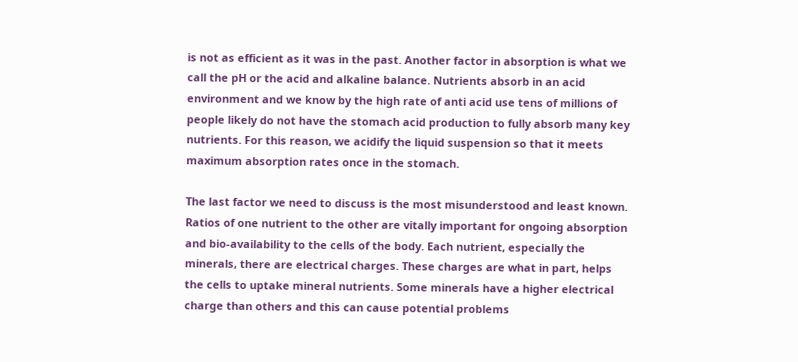is not as efficient as it was in the past. Another factor in absorption is what we call the pH or the acid and alkaline balance. Nutrients absorb in an acid environment and we know by the high rate of anti acid use tens of millions of people likely do not have the stomach acid production to fully absorb many key nutrients. For this reason, we acidify the liquid suspension so that it meets maximum absorption rates once in the stomach.

The last factor we need to discuss is the most misunderstood and least known. Ratios of one nutrient to the other are vitally important for ongoing absorption and bio-availability to the cells of the body. Each nutrient, especially the minerals, there are electrical charges. These charges are what in part, helps the cells to uptake mineral nutrients. Some minerals have a higher electrical charge than others and this can cause potential problems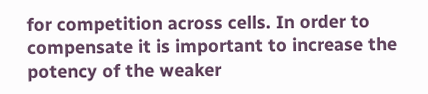for competition across cells. In order to compensate it is important to increase the potency of the weaker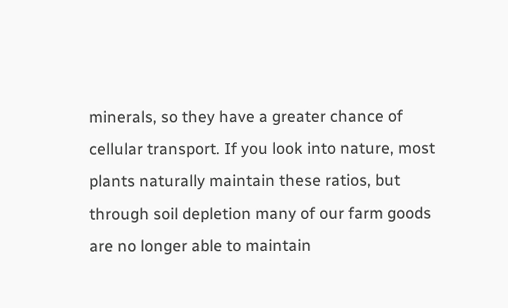minerals, so they have a greater chance of cellular transport. If you look into nature, most plants naturally maintain these ratios, but through soil depletion many of our farm goods are no longer able to maintain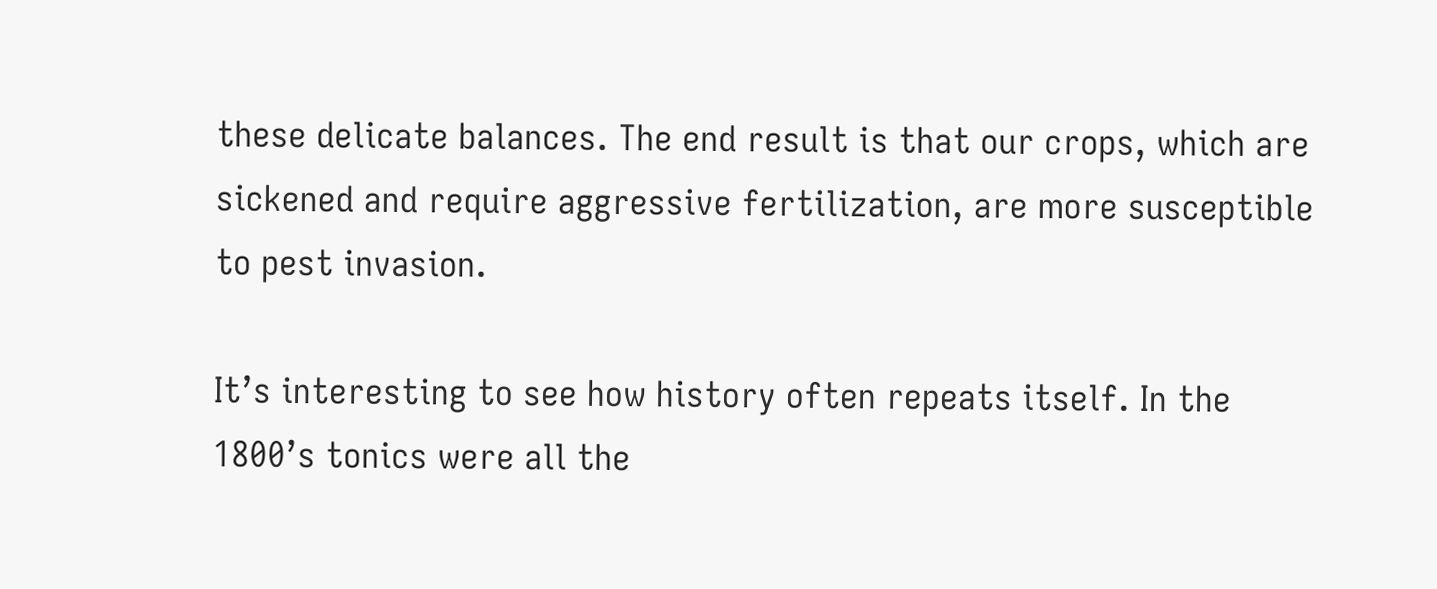these delicate balances. The end result is that our crops, which are sickened and require aggressive fertilization, are more susceptible to pest invasion.

It’s interesting to see how history often repeats itself. In the 1800’s tonics were all the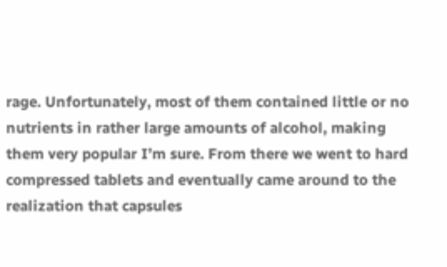rage. Unfortunately, most of them contained little or no nutrients in rather large amounts of alcohol, making them very popular I’m sure. From there we went to hard compressed tablets and eventually came around to the realization that capsules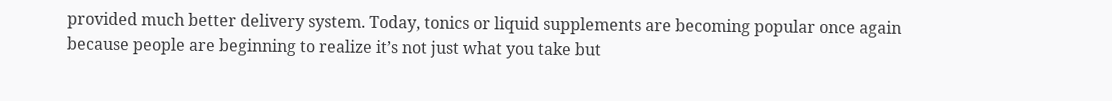provided much better delivery system. Today, tonics or liquid supplements are becoming popular once again because people are beginning to realize it’s not just what you take but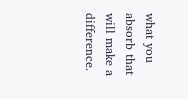what you absorb that will make a difference.